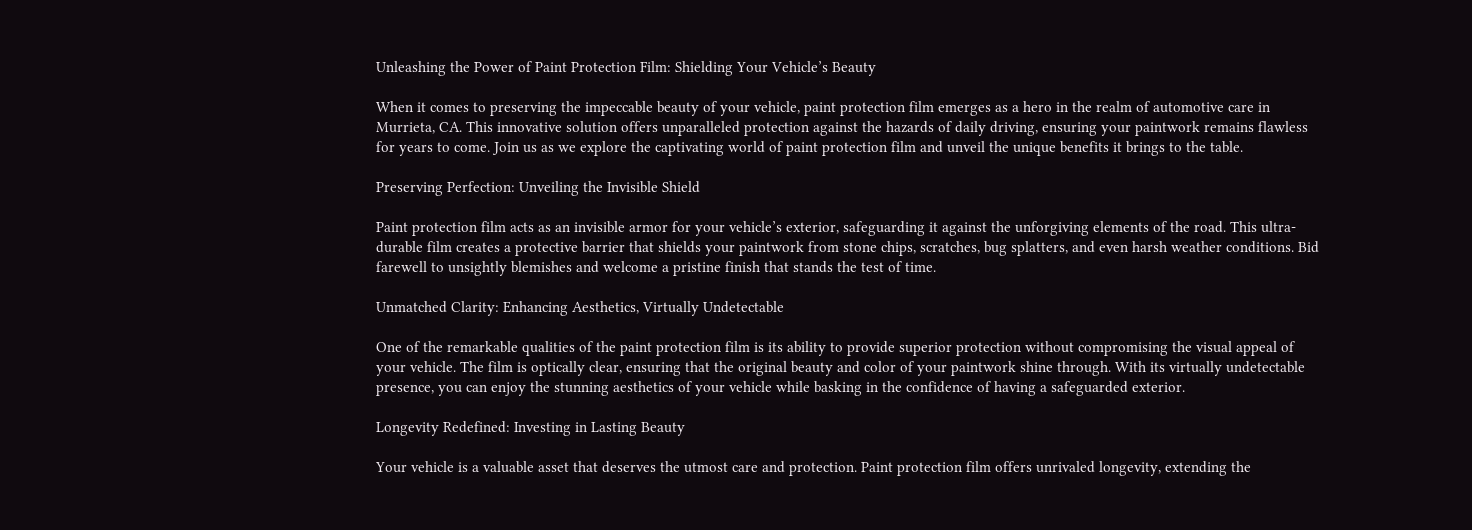Unleashing the Power of Paint Protection Film: Shielding Your Vehicle’s Beauty

When it comes to preserving the impeccable beauty of your vehicle, paint protection film emerges as a hero in the realm of automotive care in Murrieta, CA. This innovative solution offers unparalleled protection against the hazards of daily driving, ensuring your paintwork remains flawless for years to come. Join us as we explore the captivating world of paint protection film and unveil the unique benefits it brings to the table.

Preserving Perfection: Unveiling the Invisible Shield

Paint protection film acts as an invisible armor for your vehicle’s exterior, safeguarding it against the unforgiving elements of the road. This ultra-durable film creates a protective barrier that shields your paintwork from stone chips, scratches, bug splatters, and even harsh weather conditions. Bid farewell to unsightly blemishes and welcome a pristine finish that stands the test of time.

Unmatched Clarity: Enhancing Aesthetics, Virtually Undetectable

One of the remarkable qualities of the paint protection film is its ability to provide superior protection without compromising the visual appeal of your vehicle. The film is optically clear, ensuring that the original beauty and color of your paintwork shine through. With its virtually undetectable presence, you can enjoy the stunning aesthetics of your vehicle while basking in the confidence of having a safeguarded exterior.

Longevity Redefined: Investing in Lasting Beauty

Your vehicle is a valuable asset that deserves the utmost care and protection. Paint protection film offers unrivaled longevity, extending the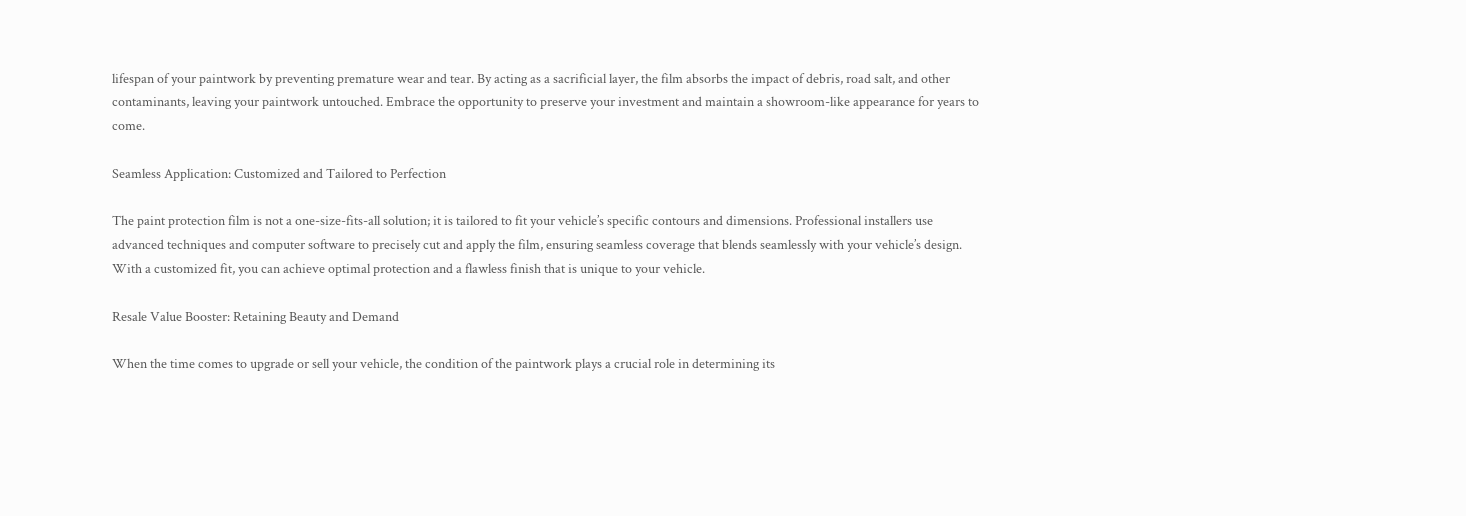lifespan of your paintwork by preventing premature wear and tear. By acting as a sacrificial layer, the film absorbs the impact of debris, road salt, and other contaminants, leaving your paintwork untouched. Embrace the opportunity to preserve your investment and maintain a showroom-like appearance for years to come.

Seamless Application: Customized and Tailored to Perfection

The paint protection film is not a one-size-fits-all solution; it is tailored to fit your vehicle’s specific contours and dimensions. Professional installers use advanced techniques and computer software to precisely cut and apply the film, ensuring seamless coverage that blends seamlessly with your vehicle’s design. With a customized fit, you can achieve optimal protection and a flawless finish that is unique to your vehicle.

Resale Value Booster: Retaining Beauty and Demand

When the time comes to upgrade or sell your vehicle, the condition of the paintwork plays a crucial role in determining its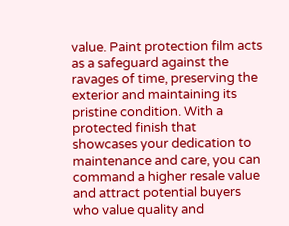value. Paint protection film acts as a safeguard against the ravages of time, preserving the exterior and maintaining its pristine condition. With a protected finish that showcases your dedication to maintenance and care, you can command a higher resale value and attract potential buyers who value quality and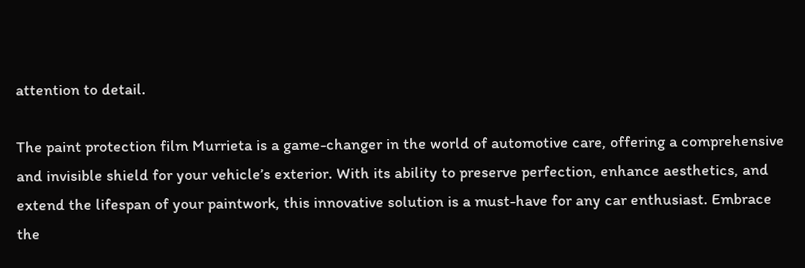attention to detail.

The paint protection film Murrieta is a game-changer in the world of automotive care, offering a comprehensive and invisible shield for your vehicle’s exterior. With its ability to preserve perfection, enhance aesthetics, and extend the lifespan of your paintwork, this innovative solution is a must-have for any car enthusiast. Embrace the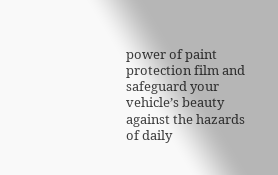power of paint protection film and safeguard your vehicle’s beauty against the hazards of daily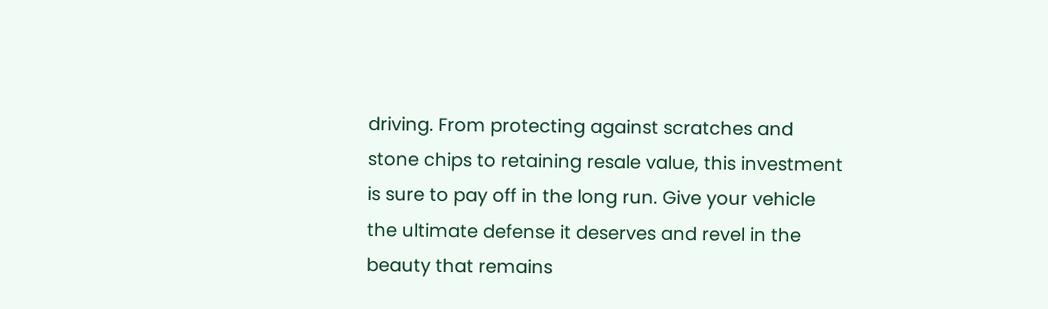driving. From protecting against scratches and stone chips to retaining resale value, this investment is sure to pay off in the long run. Give your vehicle the ultimate defense it deserves and revel in the beauty that remains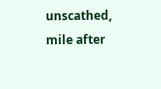unscathed, mile after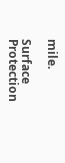mile.

Surface Protection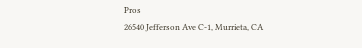Pros
26540 Jefferson Ave C-1, Murrieta, CA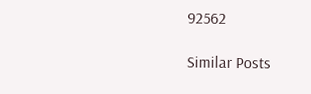92562

Similar Posts